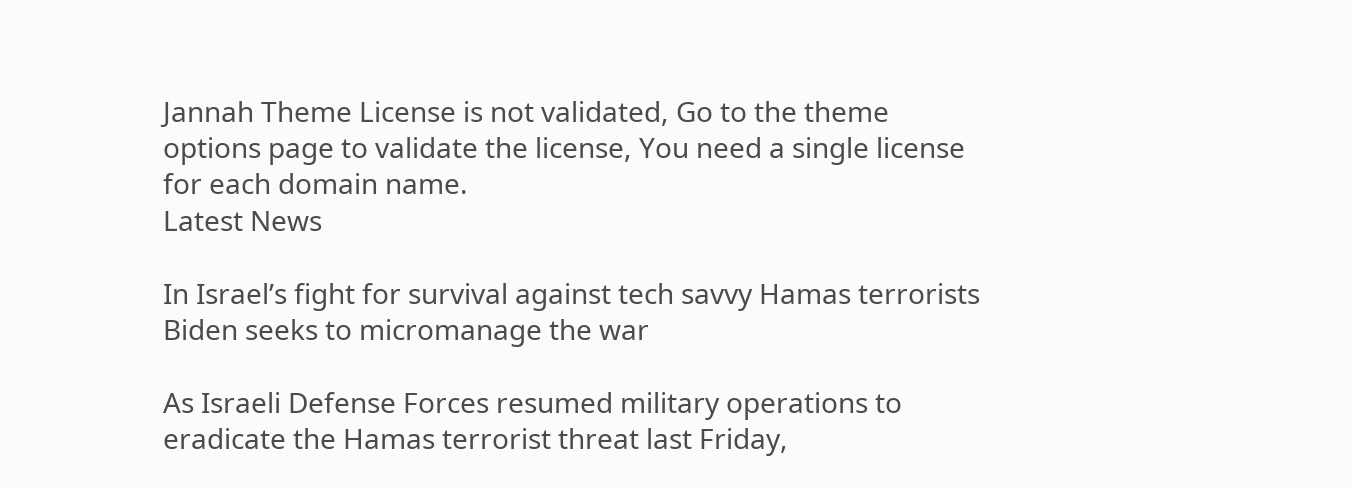Jannah Theme License is not validated, Go to the theme options page to validate the license, You need a single license for each domain name.
Latest News

In Israel’s fight for survival against tech savvy Hamas terrorists Biden seeks to micromanage the war

As Israeli Defense Forces resumed military operations to eradicate the Hamas terrorist threat last Friday,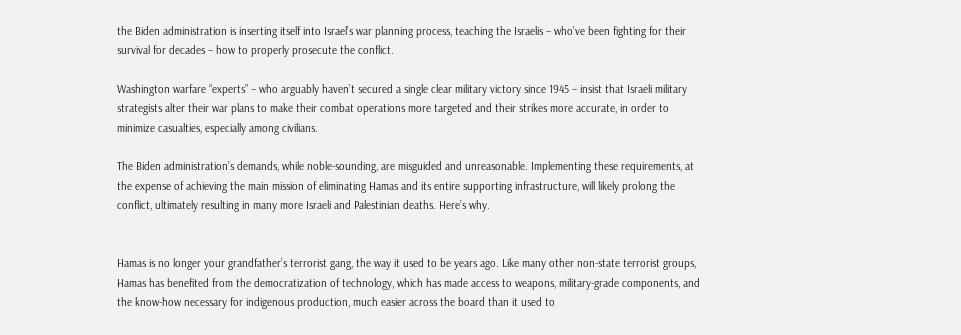the Biden administration is inserting itself into Israel’s war planning process, teaching the Israelis – who’ve been fighting for their survival for decades – how to properly prosecute the conflict.

Washington warfare “experts” – who arguably haven’t secured a single clear military victory since 1945 – insist that Israeli military strategists alter their war plans to make their combat operations more targeted and their strikes more accurate, in order to minimize casualties, especially among civilians.

The Biden administration’s demands, while noble-sounding, are misguided and unreasonable. Implementing these requirements, at the expense of achieving the main mission of eliminating Hamas and its entire supporting infrastructure, will likely prolong the conflict, ultimately resulting in many more Israeli and Palestinian deaths. Here’s why.


Hamas is no longer your grandfather’s terrorist gang, the way it used to be years ago. Like many other non-state terrorist groups, Hamas has benefited from the democratization of technology, which has made access to weapons, military-grade components, and the know-how necessary for indigenous production, much easier across the board than it used to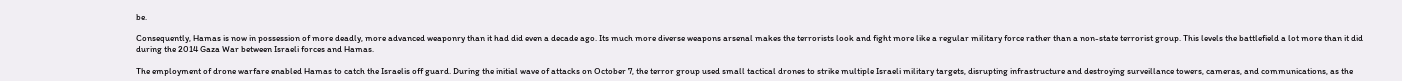be.

Consequently, Hamas is now in possession of more deadly, more advanced weaponry than it had did even a decade ago. Its much more diverse weapons arsenal makes the terrorists look and fight more like a regular military force rather than a non-state terrorist group. This levels the battlefield a lot more than it did during the 2014 Gaza War between Israeli forces and Hamas.

The employment of drone warfare enabled Hamas to catch the Israelis off guard. During the initial wave of attacks on October 7, the terror group used small tactical drones to strike multiple Israeli military targets, disrupting infrastructure and destroying surveillance towers, cameras, and communications, as the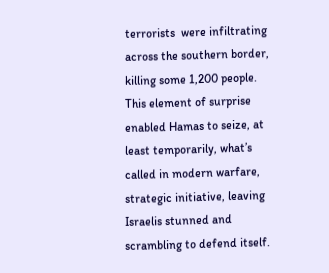terrorists  were infiltrating across the southern border, killing some 1,200 people. This element of surprise enabled Hamas to seize, at least temporarily, what’s called in modern warfare, strategic initiative, leaving Israelis stunned and scrambling to defend itself.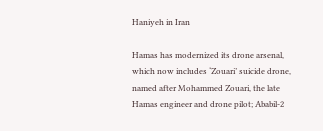Haniyeh in Iran

Hamas has modernized its drone arsenal, which now includes ‘Zouari’ suicide drone, named after Mohammed Zouari, the late Hamas engineer and drone pilot; Ababil-2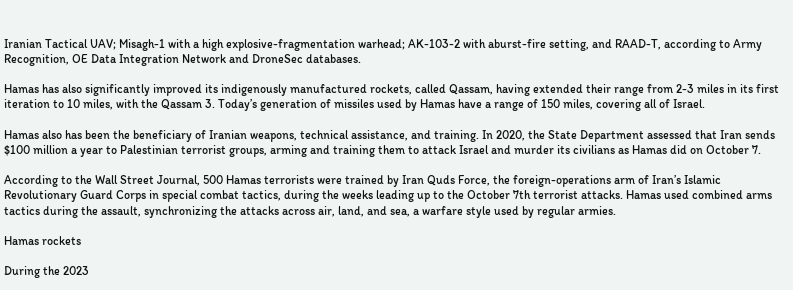Iranian Tactical UAV; Misagh-1 with a high explosive-fragmentation warhead; AK-103-2 with aburst-fire setting, and RAAD-T, according to Army Recognition, OE Data Integration Network and DroneSec databases.

Hamas has also significantly improved its indigenously manufactured rockets, called Qassam, having extended their range from 2-3 miles in its first iteration to 10 miles, with the Qassam 3. Today’s generation of missiles used by Hamas have a range of 150 miles, covering all of Israel.

Hamas also has been the beneficiary of Iranian weapons, technical assistance, and training. In 2020, the State Department assessed that Iran sends $100 million a year to Palestinian terrorist groups, arming and training them to attack Israel and murder its civilians as Hamas did on October 7.

According to the Wall Street Journal, 500 Hamas terrorists were trained by Iran Quds Force, the foreign-operations arm of Iran’s Islamic Revolutionary Guard Corps in special combat tactics, during the weeks leading up to the October 7th terrorist attacks. Hamas used combined arms tactics during the assault, synchronizing the attacks across air, land, and sea, a warfare style used by regular armies.

Hamas rockets

During the 2023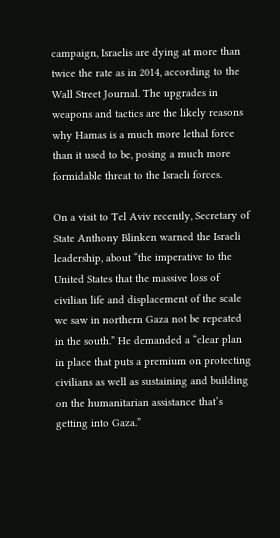campaign, Israelis are dying at more than twice the rate as in 2014, according to the Wall Street Journal. The upgrades in weapons and tactics are the likely reasons why Hamas is a much more lethal force than it used to be, posing a much more formidable threat to the Israeli forces.

On a visit to Tel Aviv recently, Secretary of State Anthony Blinken warned the Israeli leadership, about “the imperative to the United States that the massive loss of civilian life and displacement of the scale we saw in northern Gaza not be repeated in the south.” He demanded a “clear plan in place that puts a premium on protecting civilians as well as sustaining and building on the humanitarian assistance that’s getting into Gaza.”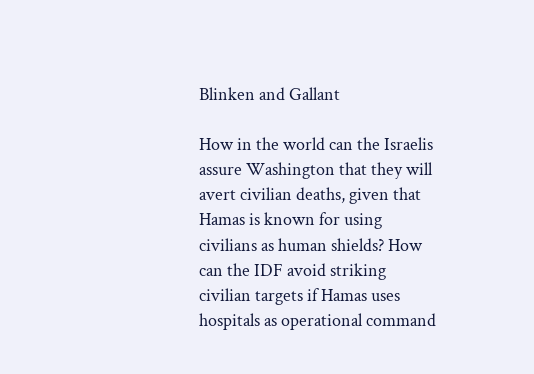Blinken and Gallant

How in the world can the Israelis assure Washington that they will avert civilian deaths, given that Hamas is known for using civilians as human shields? How can the IDF avoid striking civilian targets if Hamas uses hospitals as operational command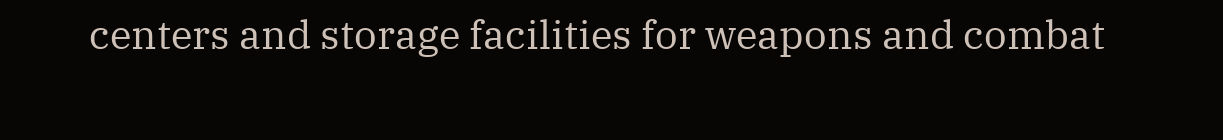centers and storage facilities for weapons and combat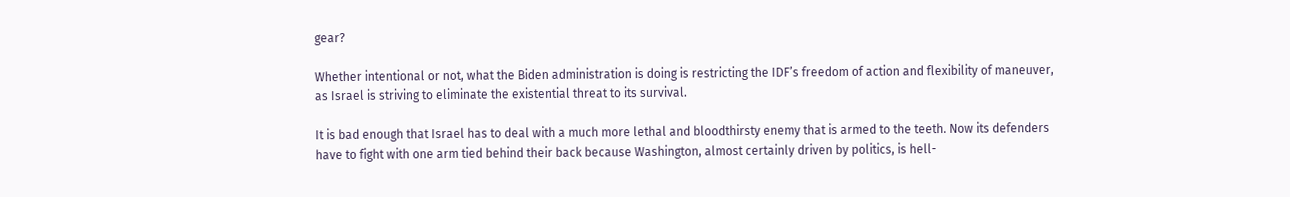gear?

Whether intentional or not, what the Biden administration is doing is restricting the IDF’s freedom of action and flexibility of maneuver, as Israel is striving to eliminate the existential threat to its survival.

It is bad enough that Israel has to deal with a much more lethal and bloodthirsty enemy that is armed to the teeth. Now its defenders have to fight with one arm tied behind their back because Washington, almost certainly driven by politics, is hell-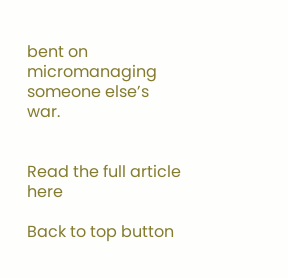bent on micromanaging someone else’s war.


Read the full article here

Back to top button